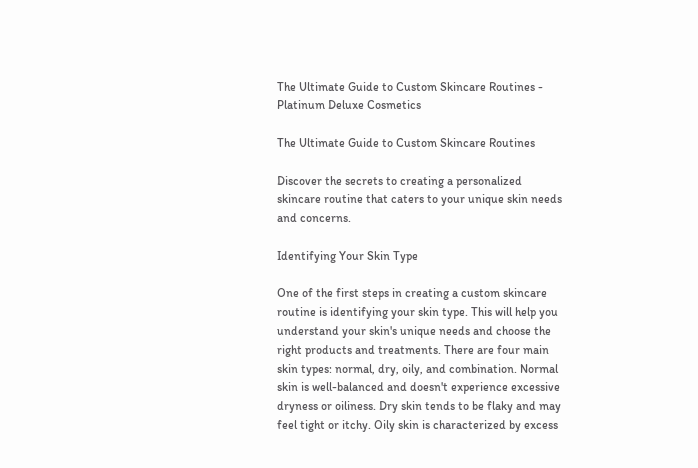The Ultimate Guide to Custom Skincare Routines - Platinum Deluxe Cosmetics

The Ultimate Guide to Custom Skincare Routines

Discover the secrets to creating a personalized skincare routine that caters to your unique skin needs and concerns.

Identifying Your Skin Type

One of the first steps in creating a custom skincare routine is identifying your skin type. This will help you understand your skin's unique needs and choose the right products and treatments. There are four main skin types: normal, dry, oily, and combination. Normal skin is well-balanced and doesn't experience excessive dryness or oiliness. Dry skin tends to be flaky and may feel tight or itchy. Oily skin is characterized by excess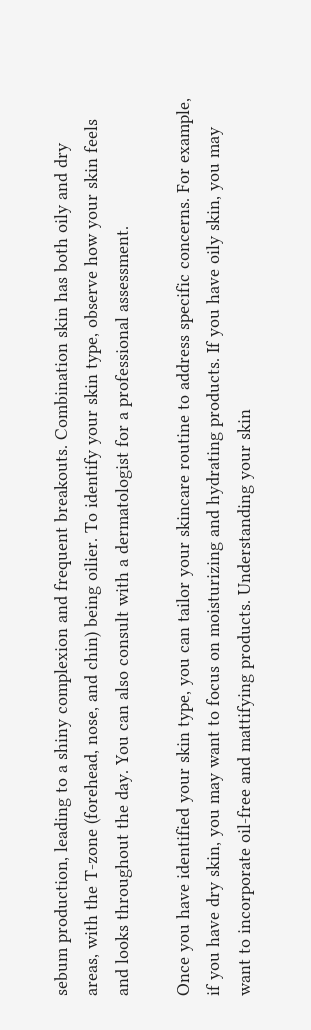sebum production, leading to a shiny complexion and frequent breakouts. Combination skin has both oily and dry areas, with the T-zone (forehead, nose, and chin) being oilier. To identify your skin type, observe how your skin feels and looks throughout the day. You can also consult with a dermatologist for a professional assessment.

Once you have identified your skin type, you can tailor your skincare routine to address specific concerns. For example, if you have dry skin, you may want to focus on moisturizing and hydrating products. If you have oily skin, you may want to incorporate oil-free and mattifying products. Understanding your skin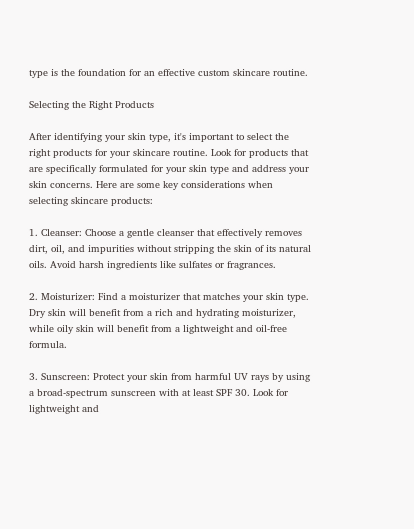type is the foundation for an effective custom skincare routine.

Selecting the Right Products

After identifying your skin type, it's important to select the right products for your skincare routine. Look for products that are specifically formulated for your skin type and address your skin concerns. Here are some key considerations when selecting skincare products:

1. Cleanser: Choose a gentle cleanser that effectively removes dirt, oil, and impurities without stripping the skin of its natural oils. Avoid harsh ingredients like sulfates or fragrances.

2. Moisturizer: Find a moisturizer that matches your skin type. Dry skin will benefit from a rich and hydrating moisturizer, while oily skin will benefit from a lightweight and oil-free formula.

3. Sunscreen: Protect your skin from harmful UV rays by using a broad-spectrum sunscreen with at least SPF 30. Look for lightweight and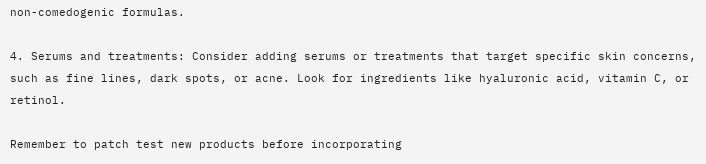non-comedogenic formulas.

4. Serums and treatments: Consider adding serums or treatments that target specific skin concerns, such as fine lines, dark spots, or acne. Look for ingredients like hyaluronic acid, vitamin C, or retinol.

Remember to patch test new products before incorporating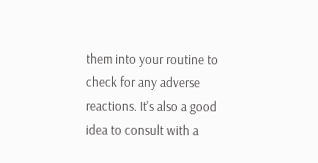them into your routine to check for any adverse reactions. It's also a good idea to consult with a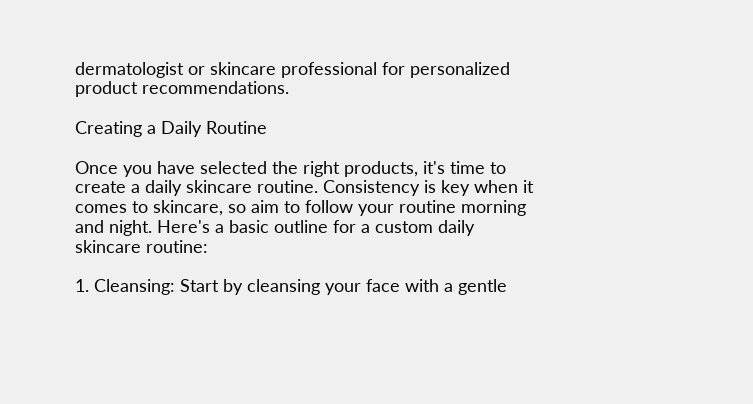dermatologist or skincare professional for personalized product recommendations.

Creating a Daily Routine

Once you have selected the right products, it's time to create a daily skincare routine. Consistency is key when it comes to skincare, so aim to follow your routine morning and night. Here's a basic outline for a custom daily skincare routine:

1. Cleansing: Start by cleansing your face with a gentle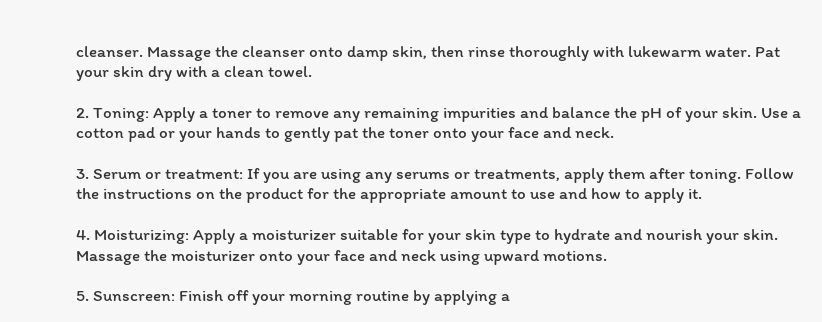cleanser. Massage the cleanser onto damp skin, then rinse thoroughly with lukewarm water. Pat your skin dry with a clean towel.

2. Toning: Apply a toner to remove any remaining impurities and balance the pH of your skin. Use a cotton pad or your hands to gently pat the toner onto your face and neck.

3. Serum or treatment: If you are using any serums or treatments, apply them after toning. Follow the instructions on the product for the appropriate amount to use and how to apply it.

4. Moisturizing: Apply a moisturizer suitable for your skin type to hydrate and nourish your skin. Massage the moisturizer onto your face and neck using upward motions.

5. Sunscreen: Finish off your morning routine by applying a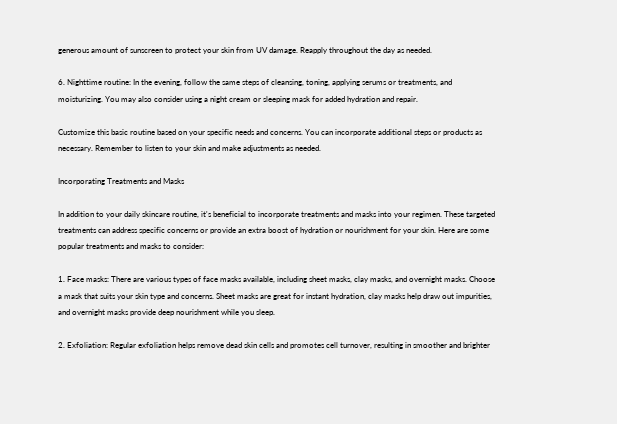generous amount of sunscreen to protect your skin from UV damage. Reapply throughout the day as needed.

6. Nighttime routine: In the evening, follow the same steps of cleansing, toning, applying serums or treatments, and moisturizing. You may also consider using a night cream or sleeping mask for added hydration and repair.

Customize this basic routine based on your specific needs and concerns. You can incorporate additional steps or products as necessary. Remember to listen to your skin and make adjustments as needed.

Incorporating Treatments and Masks

In addition to your daily skincare routine, it's beneficial to incorporate treatments and masks into your regimen. These targeted treatments can address specific concerns or provide an extra boost of hydration or nourishment for your skin. Here are some popular treatments and masks to consider:

1. Face masks: There are various types of face masks available, including sheet masks, clay masks, and overnight masks. Choose a mask that suits your skin type and concerns. Sheet masks are great for instant hydration, clay masks help draw out impurities, and overnight masks provide deep nourishment while you sleep.

2. Exfoliation: Regular exfoliation helps remove dead skin cells and promotes cell turnover, resulting in smoother and brighter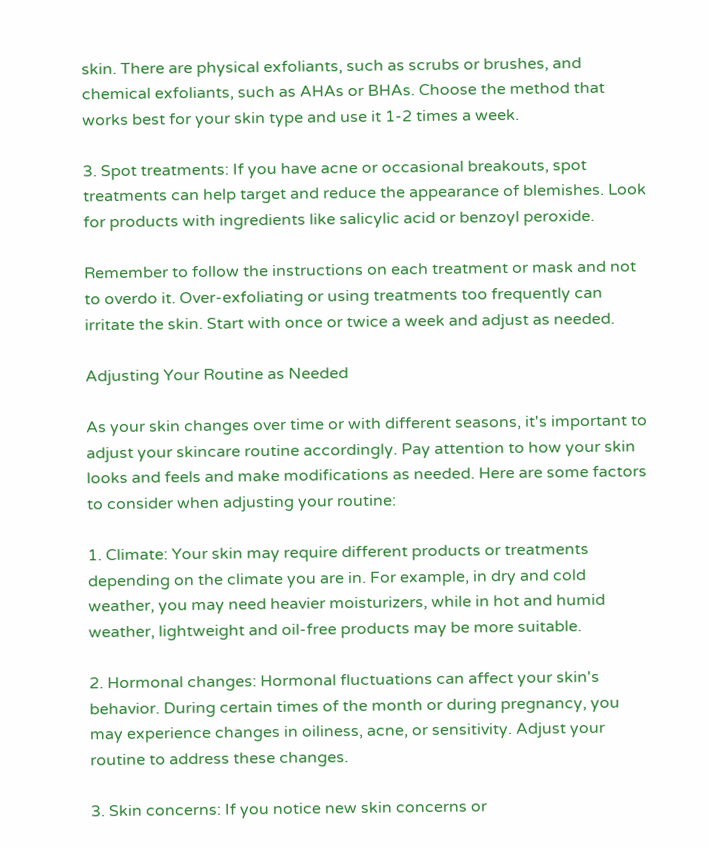skin. There are physical exfoliants, such as scrubs or brushes, and chemical exfoliants, such as AHAs or BHAs. Choose the method that works best for your skin type and use it 1-2 times a week.

3. Spot treatments: If you have acne or occasional breakouts, spot treatments can help target and reduce the appearance of blemishes. Look for products with ingredients like salicylic acid or benzoyl peroxide.

Remember to follow the instructions on each treatment or mask and not to overdo it. Over-exfoliating or using treatments too frequently can irritate the skin. Start with once or twice a week and adjust as needed.

Adjusting Your Routine as Needed

As your skin changes over time or with different seasons, it's important to adjust your skincare routine accordingly. Pay attention to how your skin looks and feels and make modifications as needed. Here are some factors to consider when adjusting your routine:

1. Climate: Your skin may require different products or treatments depending on the climate you are in. For example, in dry and cold weather, you may need heavier moisturizers, while in hot and humid weather, lightweight and oil-free products may be more suitable.

2. Hormonal changes: Hormonal fluctuations can affect your skin's behavior. During certain times of the month or during pregnancy, you may experience changes in oiliness, acne, or sensitivity. Adjust your routine to address these changes.

3. Skin concerns: If you notice new skin concerns or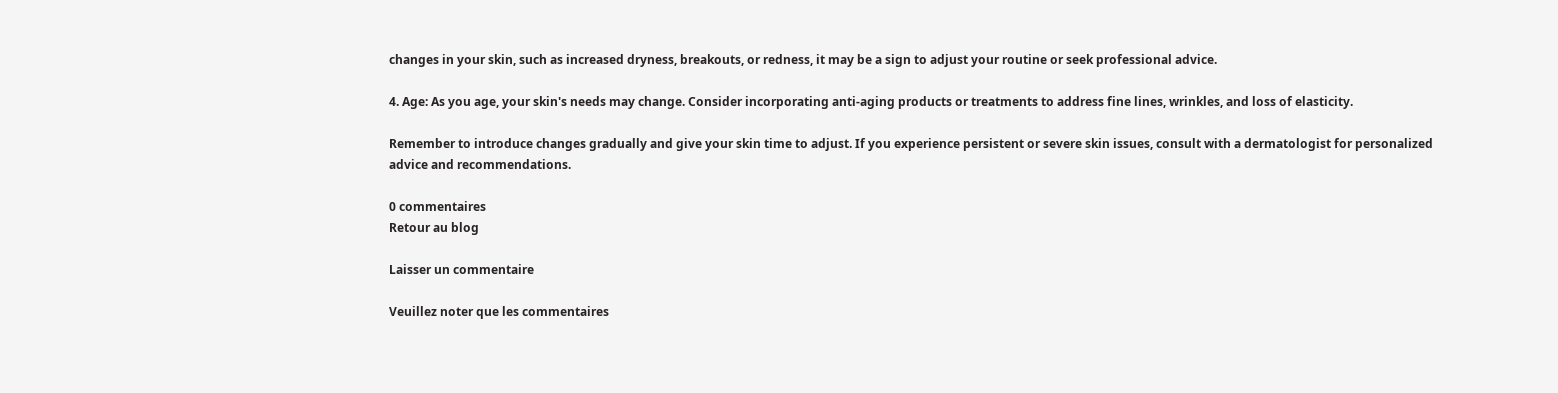changes in your skin, such as increased dryness, breakouts, or redness, it may be a sign to adjust your routine or seek professional advice.

4. Age: As you age, your skin's needs may change. Consider incorporating anti-aging products or treatments to address fine lines, wrinkles, and loss of elasticity.

Remember to introduce changes gradually and give your skin time to adjust. If you experience persistent or severe skin issues, consult with a dermatologist for personalized advice and recommendations.

0 commentaires
Retour au blog

Laisser un commentaire

Veuillez noter que les commentaires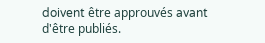doivent être approuvés avant d'être publiés.